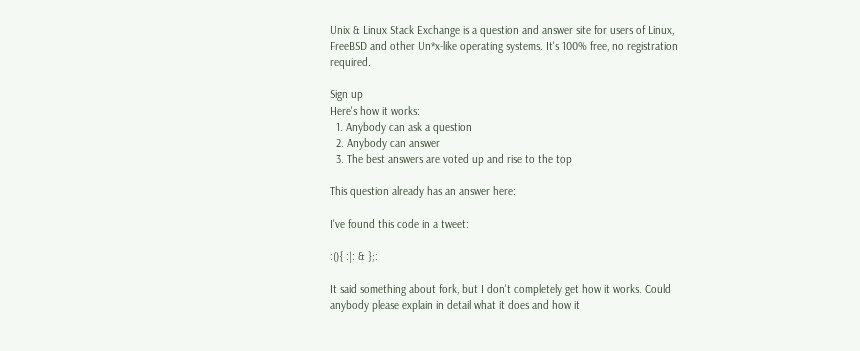Unix & Linux Stack Exchange is a question and answer site for users of Linux, FreeBSD and other Un*x-like operating systems. It's 100% free, no registration required.

Sign up
Here's how it works:
  1. Anybody can ask a question
  2. Anybody can answer
  3. The best answers are voted up and rise to the top

This question already has an answer here:

I've found this code in a tweet:

:(){ :|: & };:

It said something about fork, but I don't completely get how it works. Could anybody please explain in detail what it does and how it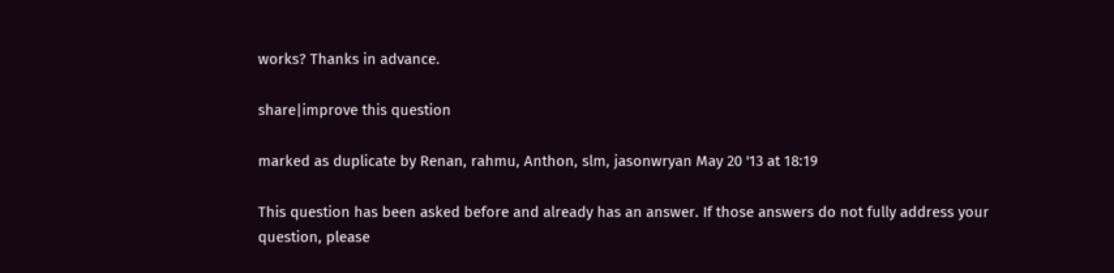works? Thanks in advance.

share|improve this question

marked as duplicate by Renan, rahmu, Anthon, slm, jasonwryan May 20 '13 at 18:19

This question has been asked before and already has an answer. If those answers do not fully address your question, please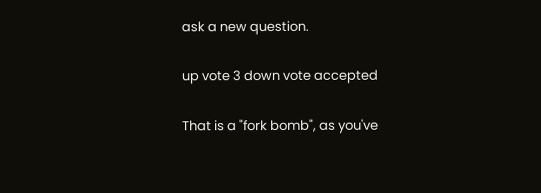ask a new question.

up vote 3 down vote accepted

That is a "fork bomb", as you've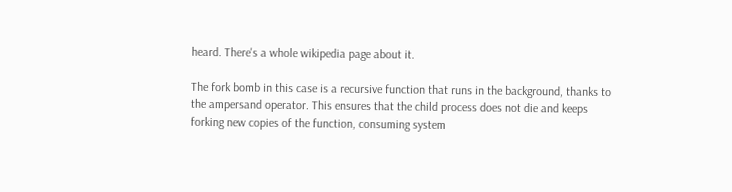heard. There's a whole wikipedia page about it.

The fork bomb in this case is a recursive function that runs in the background, thanks to the ampersand operator. This ensures that the child process does not die and keeps forking new copies of the function, consuming system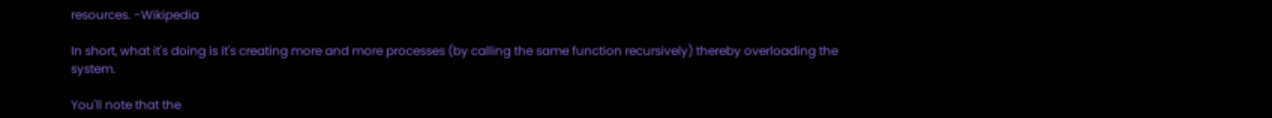resources. -Wikipedia

In short, what it's doing is it's creating more and more processes (by calling the same function recursively) thereby overloading the system.

You'll note that the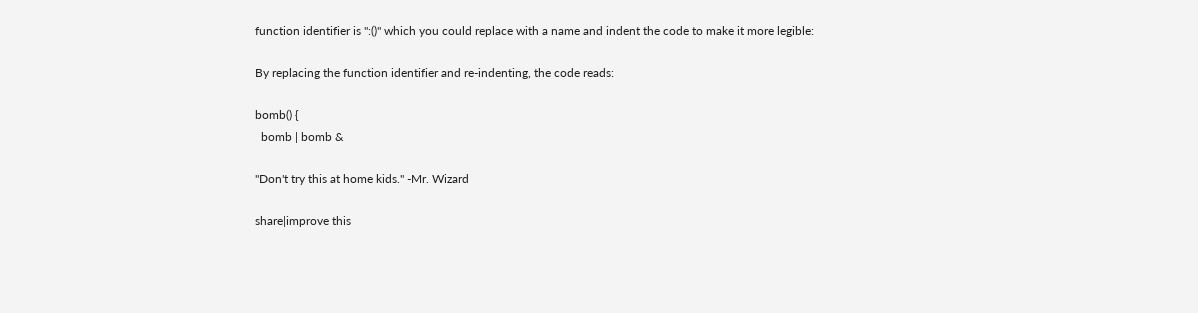function identifier is ":()" which you could replace with a name and indent the code to make it more legible:

By replacing the function identifier and re-indenting, the code reads:

bomb() {
  bomb | bomb &

"Don't try this at home kids." -Mr. Wizard

share|improve this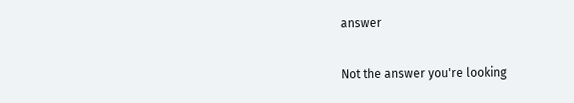answer

Not the answer you're looking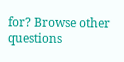for? Browse other questions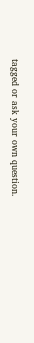tagged or ask your own question.